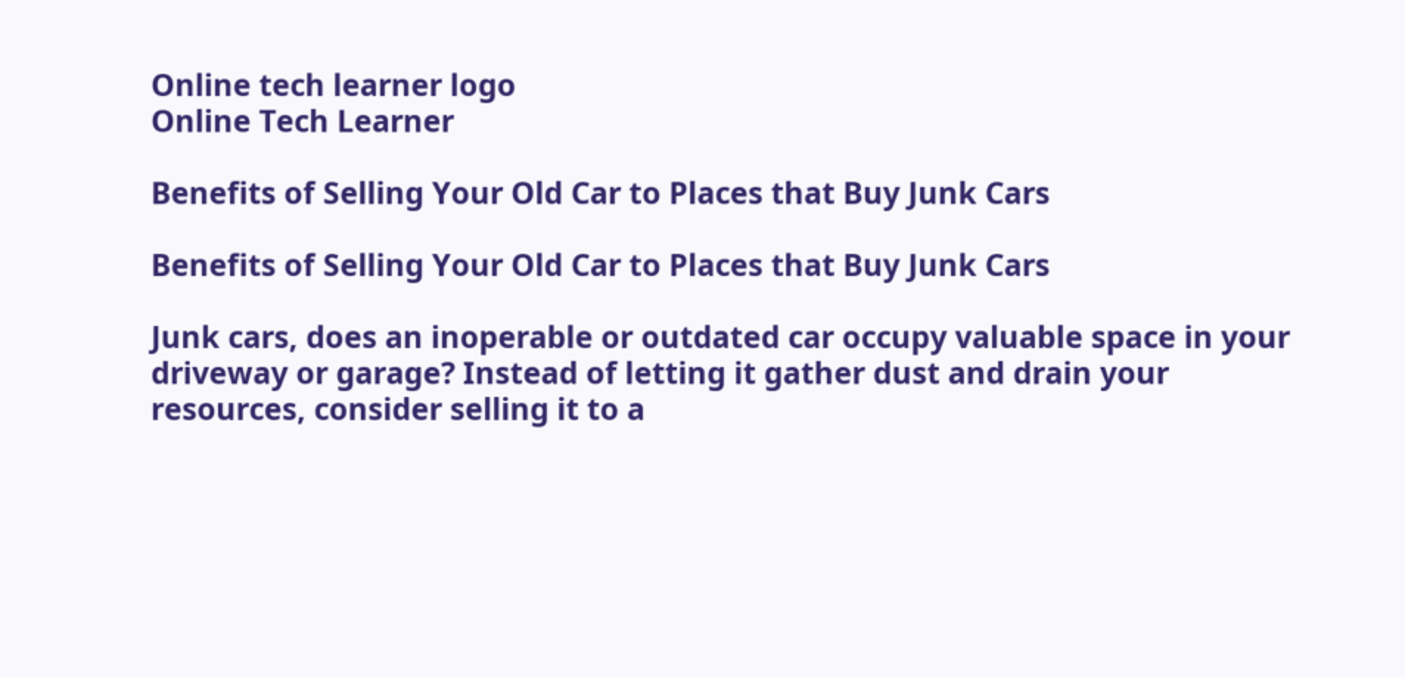Online tech learner logo
Online Tech Learner

Benefits of Selling Your Old Car to Places that Buy Junk Cars

Benefits of Selling Your Old Car to Places that Buy Junk Cars

Junk cars, does an inoperable or outdated car occupy valuable space in your driveway or garage? Instead of letting it gather dust and drain your resources, consider selling it to a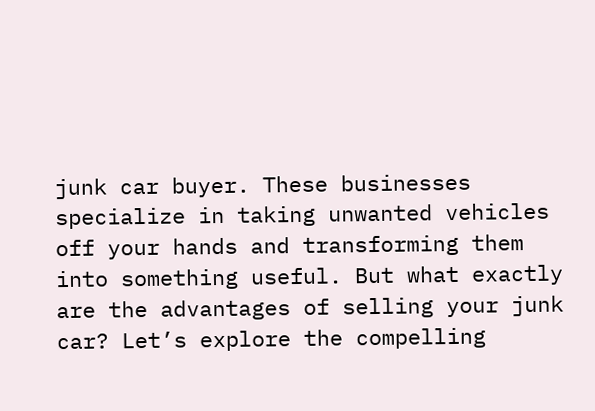junk car buyer. These businesses specialize in taking unwanted vehicles off your hands and transforming them into something useful. But what exactly are the advantages of selling your junk car? Let’s explore the compelling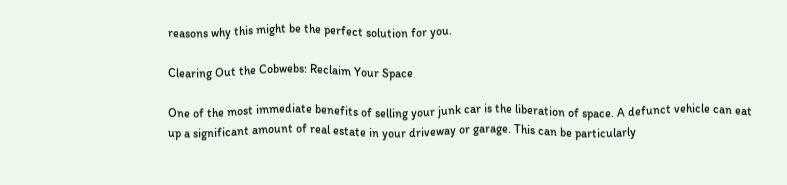reasons why this might be the perfect solution for you.

Clearing Out the Cobwebs: Reclaim Your Space

One of the most immediate benefits of selling your junk car is the liberation of space. A defunct vehicle can eat up a significant amount of real estate in your driveway or garage. This can be particularly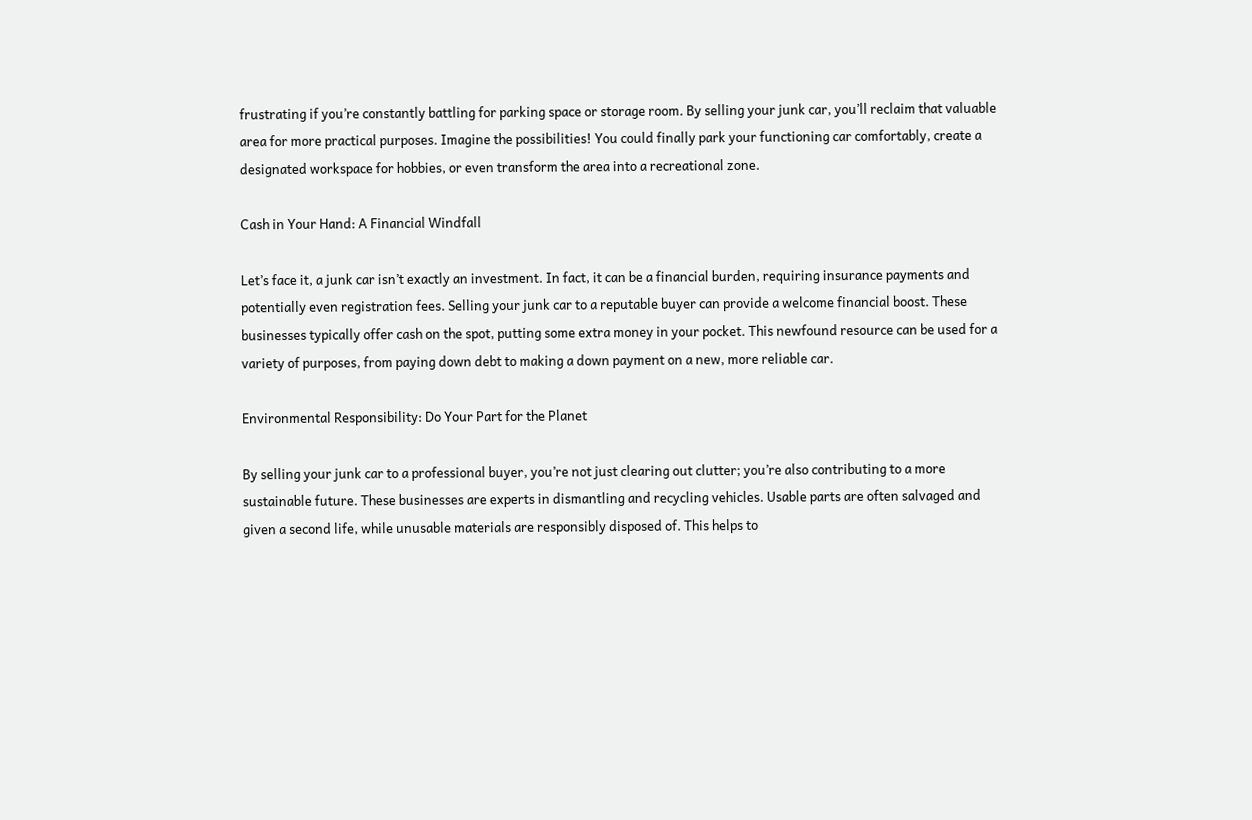frustrating if you’re constantly battling for parking space or storage room. By selling your junk car, you’ll reclaim that valuable area for more practical purposes. Imagine the possibilities! You could finally park your functioning car comfortably, create a designated workspace for hobbies, or even transform the area into a recreational zone.

Cash in Your Hand: A Financial Windfall

Let’s face it, a junk car isn’t exactly an investment. In fact, it can be a financial burden, requiring insurance payments and potentially even registration fees. Selling your junk car to a reputable buyer can provide a welcome financial boost. These businesses typically offer cash on the spot, putting some extra money in your pocket. This newfound resource can be used for a variety of purposes, from paying down debt to making a down payment on a new, more reliable car.

Environmental Responsibility: Do Your Part for the Planet

By selling your junk car to a professional buyer, you’re not just clearing out clutter; you’re also contributing to a more sustainable future. These businesses are experts in dismantling and recycling vehicles. Usable parts are often salvaged and given a second life, while unusable materials are responsibly disposed of. This helps to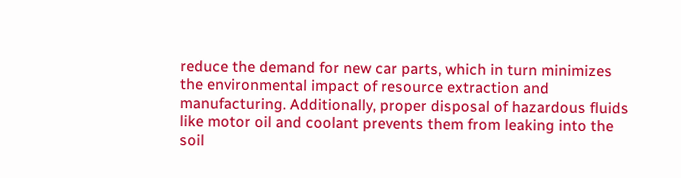reduce the demand for new car parts, which in turn minimizes the environmental impact of resource extraction and manufacturing. Additionally, proper disposal of hazardous fluids like motor oil and coolant prevents them from leaking into the soil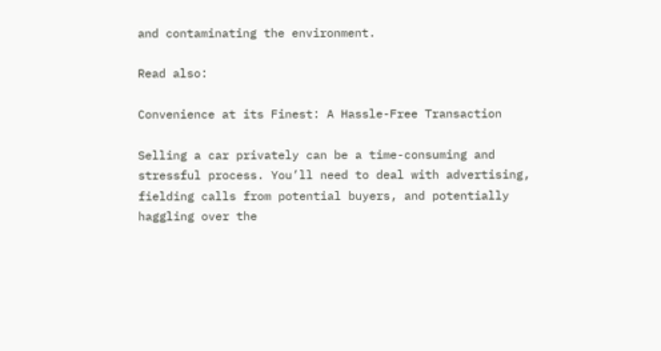and contaminating the environment.

Read also:

Convenience at its Finest: A Hassle-Free Transaction

Selling a car privately can be a time-consuming and stressful process. You’ll need to deal with advertising, fielding calls from potential buyers, and potentially haggling over the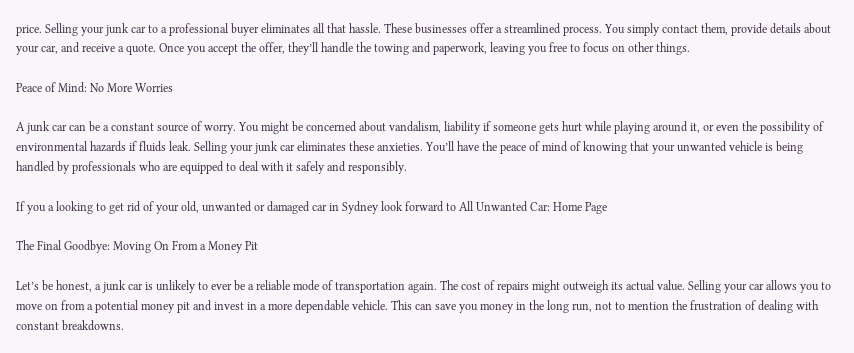price. Selling your junk car to a professional buyer eliminates all that hassle. These businesses offer a streamlined process. You simply contact them, provide details about your car, and receive a quote. Once you accept the offer, they’ll handle the towing and paperwork, leaving you free to focus on other things.

Peace of Mind: No More Worries

A junk car can be a constant source of worry. You might be concerned about vandalism, liability if someone gets hurt while playing around it, or even the possibility of environmental hazards if fluids leak. Selling your junk car eliminates these anxieties. You’ll have the peace of mind of knowing that your unwanted vehicle is being handled by professionals who are equipped to deal with it safely and responsibly.

If you a looking to get rid of your old, unwanted or damaged car in Sydney look forward to All Unwanted Car: Home Page

The Final Goodbye: Moving On From a Money Pit

Let’s be honest, a junk car is unlikely to ever be a reliable mode of transportation again. The cost of repairs might outweigh its actual value. Selling your car allows you to move on from a potential money pit and invest in a more dependable vehicle. This can save you money in the long run, not to mention the frustration of dealing with constant breakdowns.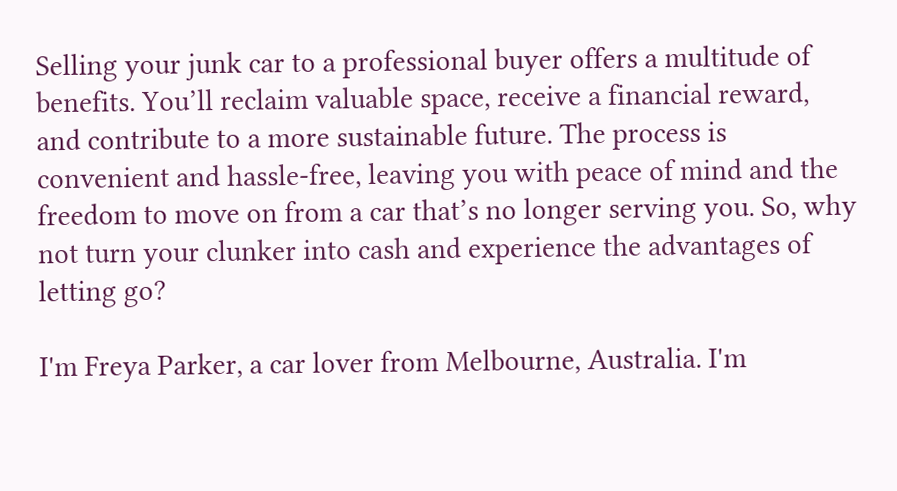Selling your junk car to a professional buyer offers a multitude of benefits. You’ll reclaim valuable space, receive a financial reward, and contribute to a more sustainable future. The process is convenient and hassle-free, leaving you with peace of mind and the freedom to move on from a car that’s no longer serving you. So, why not turn your clunker into cash and experience the advantages of letting go?

I'm Freya Parker, a car lover from Melbourne, Australia. I'm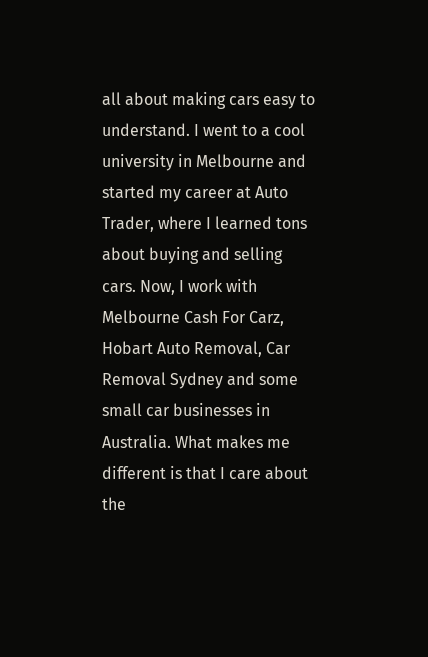all about making cars easy to understand. I went to a cool university in Melbourne and started my career at Auto Trader, where I learned tons about buying and selling cars. Now, I work with Melbourne Cash For Carz, Hobart Auto Removal, Car Removal Sydney and some small car businesses in Australia. What makes me different is that I care about the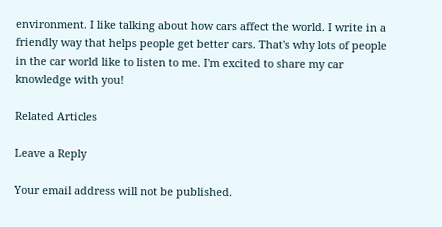environment. I like talking about how cars affect the world. I write in a friendly way that helps people get better cars. That's why lots of people in the car world like to listen to me. I'm excited to share my car knowledge with you!

Related Articles

Leave a Reply

Your email address will not be published.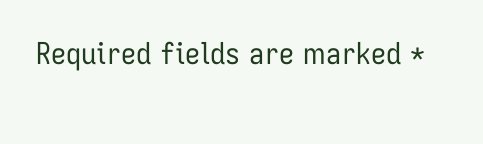Required fields are marked *